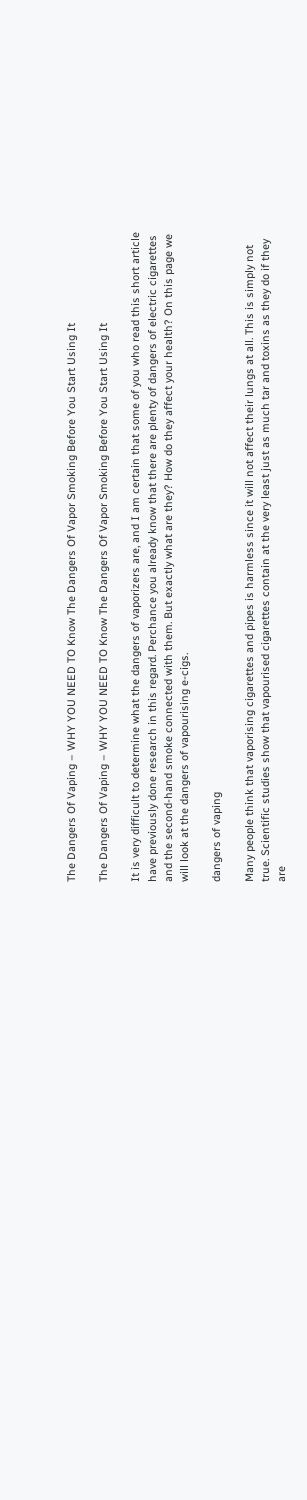The Dangers Of Vaping – WHY YOU NEED TO Know The Dangers Of Vapor Smoking Before You Start Using It

The Dangers Of Vaping – WHY YOU NEED TO Know The Dangers Of Vapor Smoking Before You Start Using It

It is very difficult to determine what the dangers of vaporizers are, and I am certain that some of you who read this short article have previously done research in this regard. Perchance you already know that there are plenty of dangers of electric cigarettes and the second-hand smoke connected with them. But exactly what are they? How do they affect your health? On this page we will look at the dangers of vapourising e-cigs.

dangers of vaping

Many people think that vaporising cigarettes and pipes is harmless since it will not affect their lungs at all. This is simply not true. Scientific studies show that vapourised cigarettes contain at the very least just as much tar and toxins as they do if they are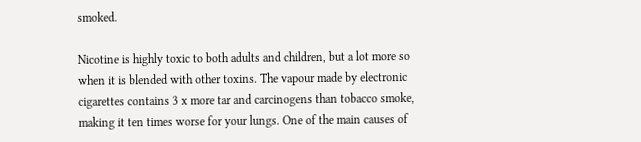smoked.

Nicotine is highly toxic to both adults and children, but a lot more so when it is blended with other toxins. The vapour made by electronic cigarettes contains 3 x more tar and carcinogens than tobacco smoke, making it ten times worse for your lungs. One of the main causes of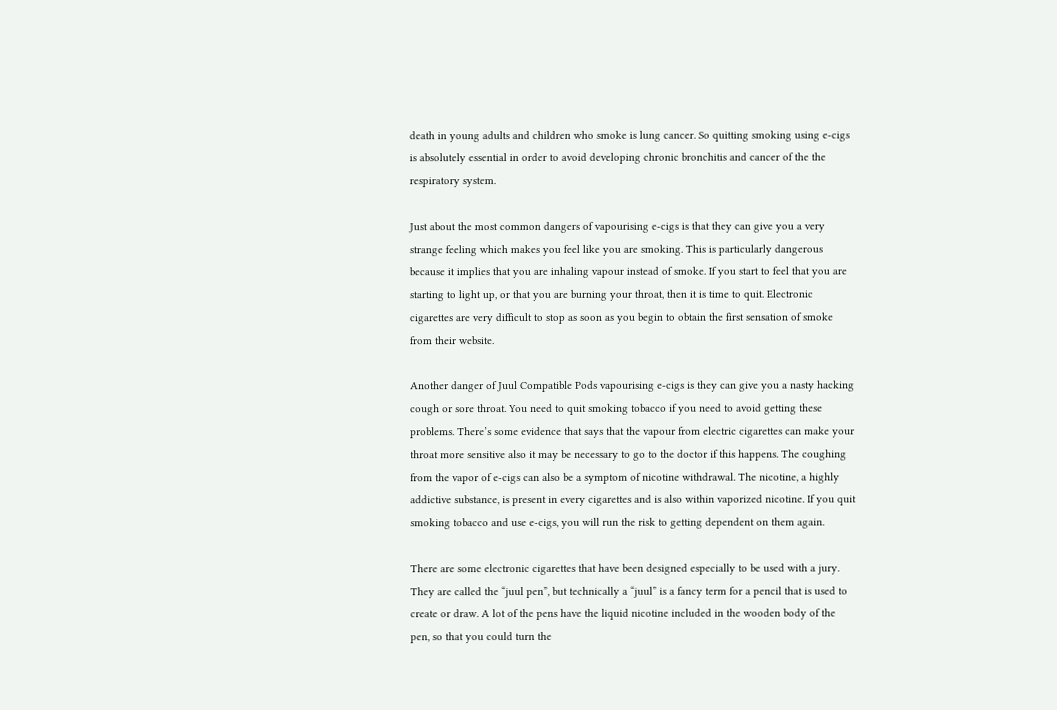death in young adults and children who smoke is lung cancer. So quitting smoking using e-cigs is absolutely essential in order to avoid developing chronic bronchitis and cancer of the the respiratory system.

Just about the most common dangers of vapourising e-cigs is that they can give you a very strange feeling which makes you feel like you are smoking. This is particularly dangerous because it implies that you are inhaling vapour instead of smoke. If you start to feel that you are starting to light up, or that you are burning your throat, then it is time to quit. Electronic cigarettes are very difficult to stop as soon as you begin to obtain the first sensation of smoke from their website.

Another danger of Juul Compatible Pods vapourising e-cigs is they can give you a nasty hacking cough or sore throat. You need to quit smoking tobacco if you need to avoid getting these problems. There’s some evidence that says that the vapour from electric cigarettes can make your throat more sensitive also it may be necessary to go to the doctor if this happens. The coughing from the vapor of e-cigs can also be a symptom of nicotine withdrawal. The nicotine, a highly addictive substance, is present in every cigarettes and is also within vaporized nicotine. If you quit smoking tobacco and use e-cigs, you will run the risk to getting dependent on them again.

There are some electronic cigarettes that have been designed especially to be used with a jury. They are called the “juul pen”, but technically a “juul” is a fancy term for a pencil that is used to create or draw. A lot of the pens have the liquid nicotine included in the wooden body of the pen, so that you could turn the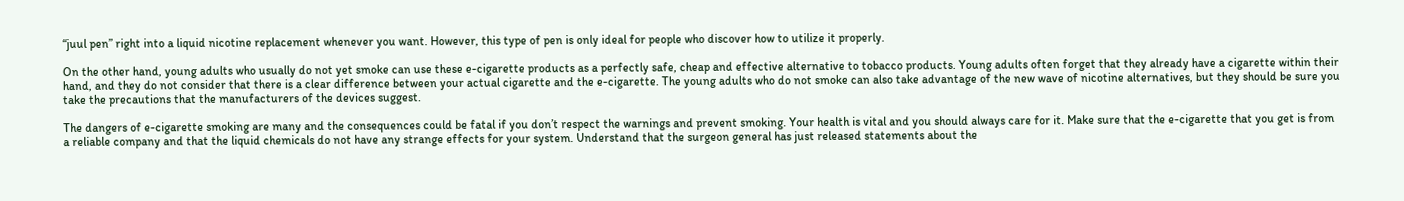“juul pen” right into a liquid nicotine replacement whenever you want. However, this type of pen is only ideal for people who discover how to utilize it properly.

On the other hand, young adults who usually do not yet smoke can use these e-cigarette products as a perfectly safe, cheap and effective alternative to tobacco products. Young adults often forget that they already have a cigarette within their hand, and they do not consider that there is a clear difference between your actual cigarette and the e-cigarette. The young adults who do not smoke can also take advantage of the new wave of nicotine alternatives, but they should be sure you take the precautions that the manufacturers of the devices suggest.

The dangers of e-cigarette smoking are many and the consequences could be fatal if you don’t respect the warnings and prevent smoking. Your health is vital and you should always care for it. Make sure that the e-cigarette that you get is from a reliable company and that the liquid chemicals do not have any strange effects for your system. Understand that the surgeon general has just released statements about the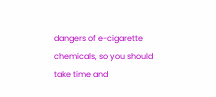dangers of e-cigarette chemicals, so you should take time and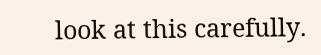look at this carefully.